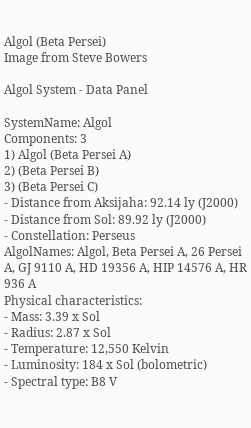Algol (Beta Persei)
Image from Steve Bowers

Algol System - Data Panel

SystemName: Algol
Components: 3
1) Algol (Beta Persei A)
2) (Beta Persei B)
3) (Beta Persei C)
- Distance from Aksijaha: 92.14 ly (J2000)
- Distance from Sol: 89.92 ly (J2000)
- Constellation: Perseus
AlgolNames: Algol, Beta Persei A, 26 Persei A, GJ 9110 A, HD 19356 A, HIP 14576 A, HR 936 A
Physical characteristics:
- Mass: 3.39 x Sol
- Radius: 2.87 x Sol
- Temperature: 12,550 Kelvin
- Luminosity: 184 x Sol (bolometric)
- Spectral type: B8 V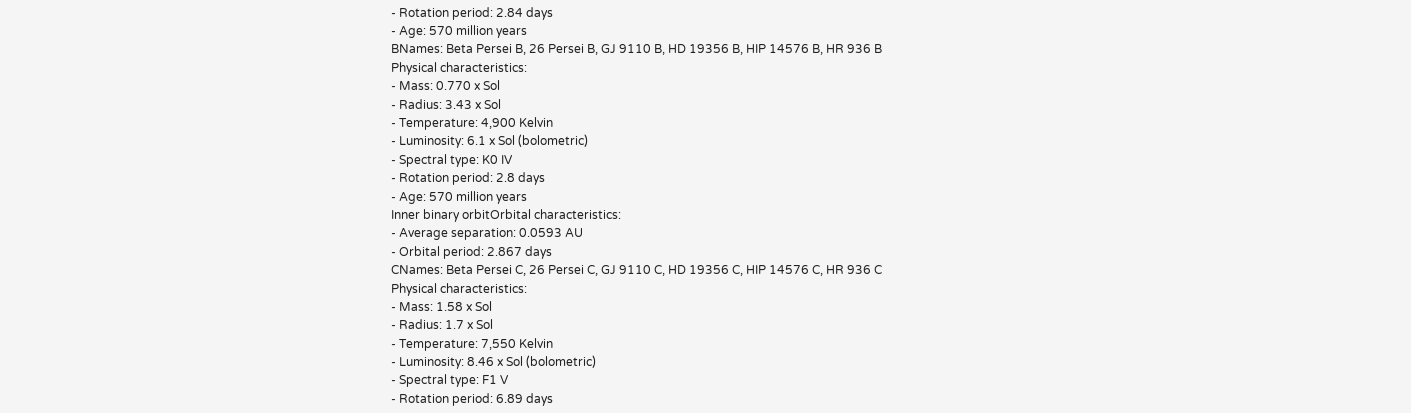- Rotation period: 2.84 days
- Age: 570 million years
BNames: Beta Persei B, 26 Persei B, GJ 9110 B, HD 19356 B, HIP 14576 B, HR 936 B
Physical characteristics:
- Mass: 0.770 x Sol
- Radius: 3.43 x Sol
- Temperature: 4,900 Kelvin
- Luminosity: 6.1 x Sol (bolometric)
- Spectral type: K0 IV
- Rotation period: 2.8 days
- Age: 570 million years
Inner binary orbitOrbital characteristics:
- Average separation: 0.0593 AU
- Orbital period: 2.867 days
CNames: Beta Persei C, 26 Persei C, GJ 9110 C, HD 19356 C, HIP 14576 C, HR 936 C
Physical characteristics:
- Mass: 1.58 x Sol
- Radius: 1.7 x Sol
- Temperature: 7,550 Kelvin
- Luminosity: 8.46 x Sol (bolometric)
- Spectral type: F1 V
- Rotation period: 6.89 days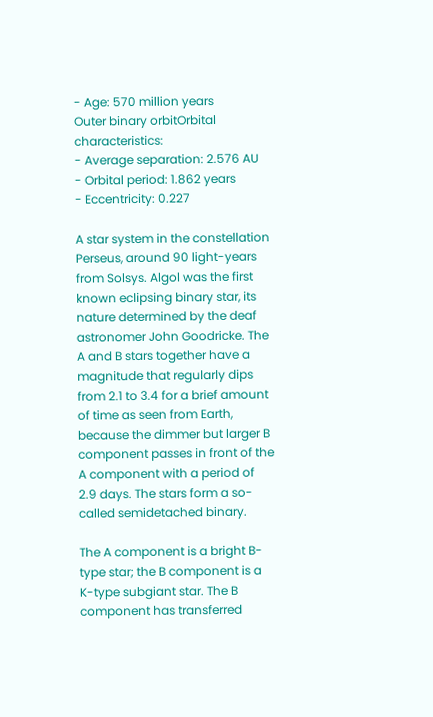- Age: 570 million years
Outer binary orbitOrbital characteristics:
- Average separation: 2.576 AU
- Orbital period: 1.862 years
- Eccentricity: 0.227

A star system in the constellation Perseus, around 90 light-years from Solsys. Algol was the first known eclipsing binary star, its nature determined by the deaf astronomer John Goodricke. The A and B stars together have a magnitude that regularly dips from 2.1 to 3.4 for a brief amount of time as seen from Earth, because the dimmer but larger B component passes in front of the A component with a period of 2.9 days. The stars form a so-called semidetached binary.

The A component is a bright B-type star; the B component is a K-type subgiant star. The B component has transferred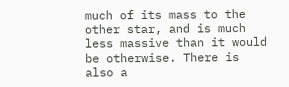much of its mass to the other star, and is much less massive than it would be otherwise. There is also a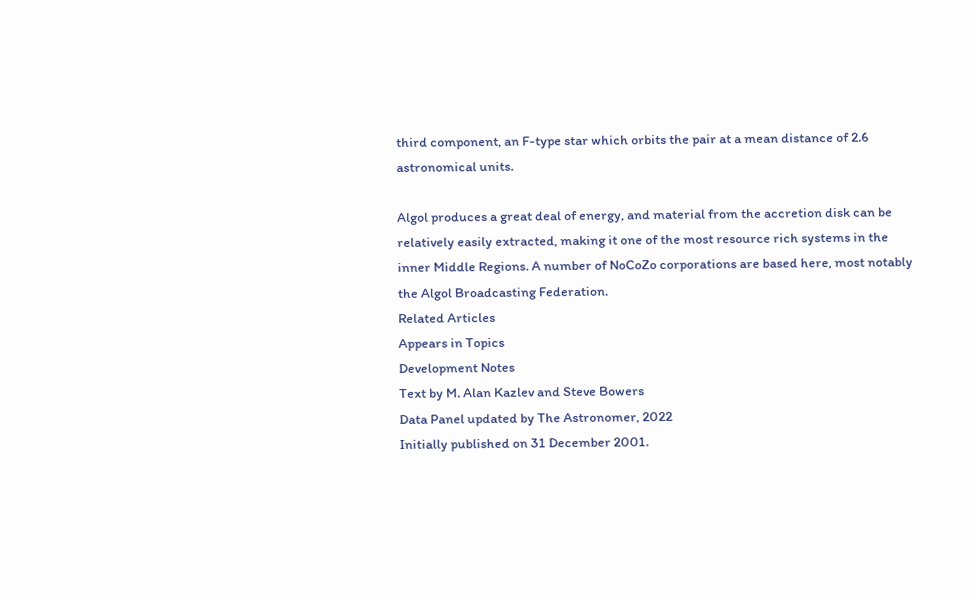third component, an F-type star which orbits the pair at a mean distance of 2.6 astronomical units.

Algol produces a great deal of energy, and material from the accretion disk can be relatively easily extracted, making it one of the most resource rich systems in the inner Middle Regions. A number of NoCoZo corporations are based here, most notably the Algol Broadcasting Federation.
Related Articles
Appears in Topics
Development Notes
Text by M. Alan Kazlev and Steve Bowers
Data Panel updated by The Astronomer, 2022
Initially published on 31 December 2001.